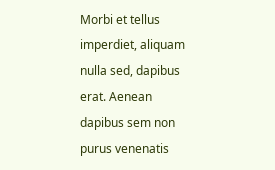Morbi et tellus imperdiet, aliquam nulla sed, dapibus erat. Aenean dapibus sem non purus venenatis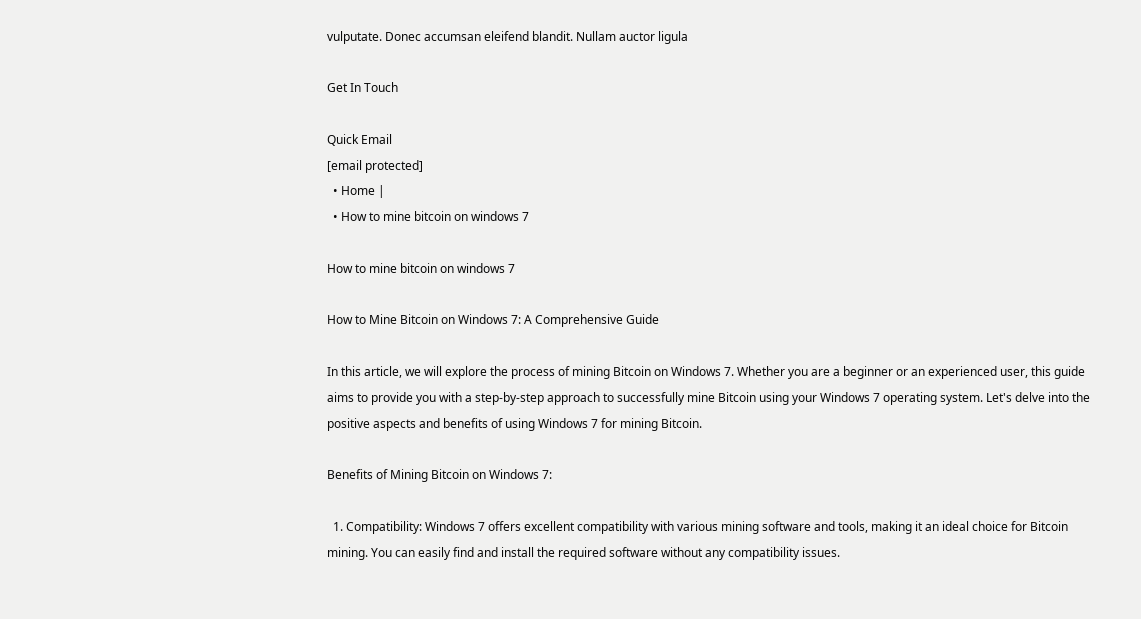vulputate. Donec accumsan eleifend blandit. Nullam auctor ligula

Get In Touch

Quick Email
[email protected]
  • Home |
  • How to mine bitcoin on windows 7

How to mine bitcoin on windows 7

How to Mine Bitcoin on Windows 7: A Comprehensive Guide

In this article, we will explore the process of mining Bitcoin on Windows 7. Whether you are a beginner or an experienced user, this guide aims to provide you with a step-by-step approach to successfully mine Bitcoin using your Windows 7 operating system. Let's delve into the positive aspects and benefits of using Windows 7 for mining Bitcoin.

Benefits of Mining Bitcoin on Windows 7:

  1. Compatibility: Windows 7 offers excellent compatibility with various mining software and tools, making it an ideal choice for Bitcoin mining. You can easily find and install the required software without any compatibility issues.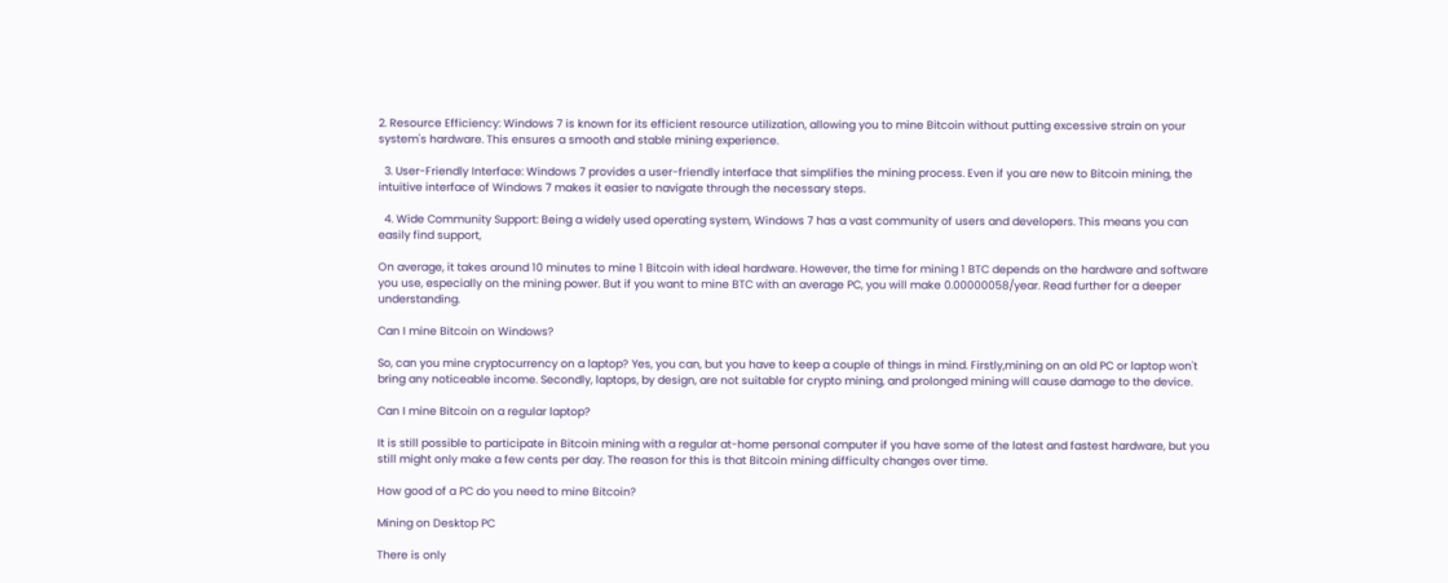2. Resource Efficiency: Windows 7 is known for its efficient resource utilization, allowing you to mine Bitcoin without putting excessive strain on your system's hardware. This ensures a smooth and stable mining experience.

  3. User-Friendly Interface: Windows 7 provides a user-friendly interface that simplifies the mining process. Even if you are new to Bitcoin mining, the intuitive interface of Windows 7 makes it easier to navigate through the necessary steps.

  4. Wide Community Support: Being a widely used operating system, Windows 7 has a vast community of users and developers. This means you can easily find support,

On average, it takes around 10 minutes to mine 1 Bitcoin with ideal hardware. However, the time for mining 1 BTC depends on the hardware and software you use, especially on the mining power. But if you want to mine BTC with an average PC, you will make 0.00000058/year. Read further for a deeper understanding.

Can I mine Bitcoin on Windows?

So, can you mine cryptocurrency on a laptop? Yes, you can, but you have to keep a couple of things in mind. Firstly,mining on an old PC or laptop won't bring any noticeable income. Secondly, laptops, by design, are not suitable for crypto mining, and prolonged mining will cause damage to the device.

Can I mine Bitcoin on a regular laptop?

It is still possible to participate in Bitcoin mining with a regular at-home personal computer if you have some of the latest and fastest hardware, but you still might only make a few cents per day. The reason for this is that Bitcoin mining difficulty changes over time.

How good of a PC do you need to mine Bitcoin?

Mining on Desktop PC

There is only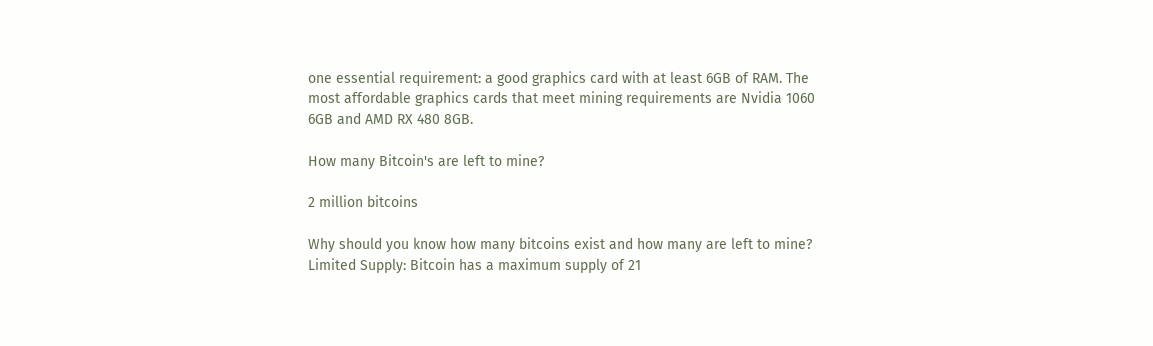one essential requirement: a good graphics card with at least 6GB of RAM. The most affordable graphics cards that meet mining requirements are Nvidia 1060 6GB and AMD RX 480 8GB.

How many Bitcoin's are left to mine?

2 million bitcoins

Why should you know how many bitcoins exist and how many are left to mine? Limited Supply: Bitcoin has a maximum supply of 21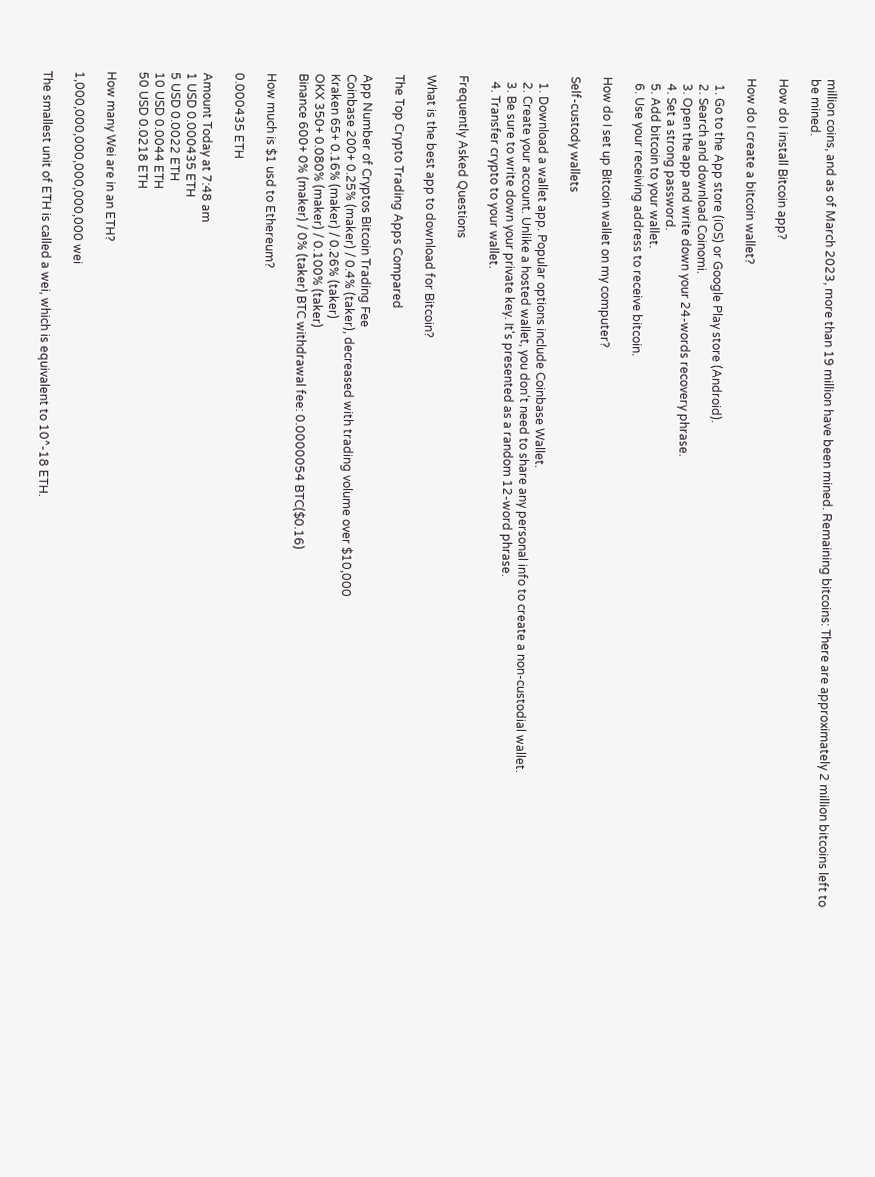million coins, and as of March 2023, more than 19 million have been mined. Remaining bitcoins: There are approximately 2 million bitcoins left to be mined.

How do I install Bitcoin app?

How do I create a bitcoin wallet?

  1. Go to the App store (iOS) or Google Play store (Android).
  2. Search and download Coinomi.
  3. Open the app and write down your 24-words recovery phrase.
  4. Set a strong password.
  5. Add bitcoin to your wallet.
  6. Use your receiving address to receive bitcoin.

How do I set up Bitcoin wallet on my computer?

Self-custody wallets

  1. Download a wallet app. Popular options include Coinbase Wallet.
  2. Create your account. Unlike a hosted wallet, you don't need to share any personal info to create a non-custodial wallet.
  3. Be sure to write down your private key. It's presented as a random 12-word phrase.
  4. Transfer crypto to your wallet.

Frequently Asked Questions

What is the best app to download for Bitcoin?

The Top Crypto Trading Apps Compared

App Number of Cryptos Bitcoin Trading Fee
Coinbase 200+ 0.25% (maker) / 0.4% (taker), decreased with trading volume over $10,000
Kraken 65+ 0.16% (maker) / 0.26% (taker)
OKX 350+ 0.080% (maker) / 0.100% (taker)
Binance 600+ 0% (maker) / 0% (taker) BTC withdrawal fee: 0.0000054 BTC($0.16)

How much is $1 usd to Ethereum?

0.000435 ETH

Amount Today at 7:48 am
1 USD 0.000435 ETH
5 USD 0.0022 ETH
10 USD 0.0044 ETH
50 USD 0.0218 ETH

How many Wei are in an ETH?

1,000,000,000,000,000,000 wei

The smallest unit of ETH is called a wei, which is equivalent to 10^-18 ETH.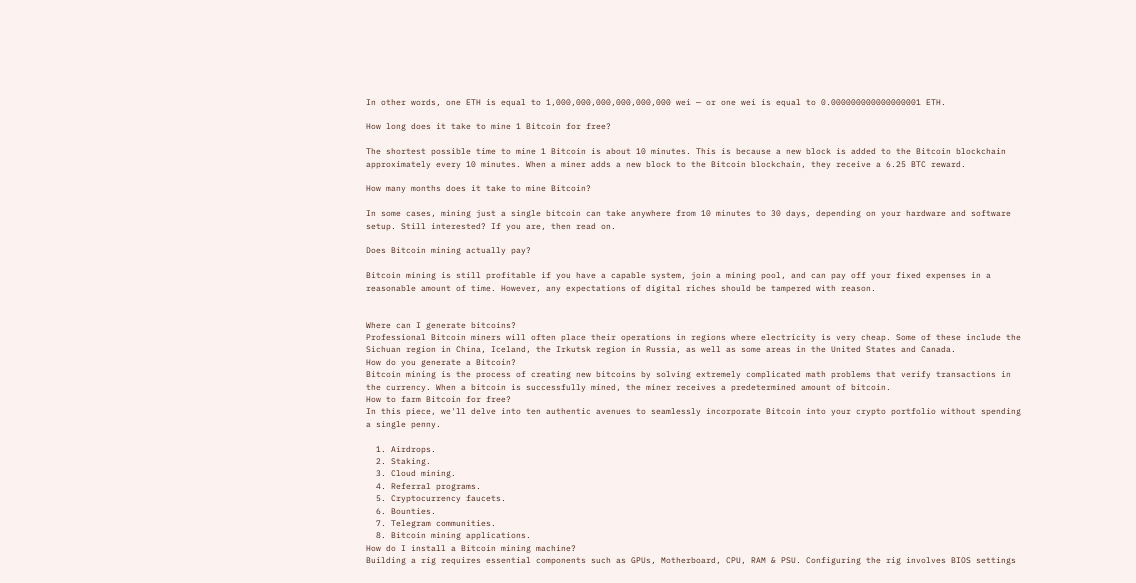In other words, one ETH is equal to 1,000,000,000,000,000,000 wei — or one wei is equal to 0.000000000000000001 ETH.

How long does it take to mine 1 Bitcoin for free?

The shortest possible time to mine 1 Bitcoin is about 10 minutes. This is because a new block is added to the Bitcoin blockchain approximately every 10 minutes. When a miner adds a new block to the Bitcoin blockchain, they receive a 6.25 BTC reward.

How many months does it take to mine Bitcoin?

In some cases, mining just a single bitcoin can take anywhere from 10 minutes to 30 days, depending on your hardware and software setup. Still interested? If you are, then read on.

Does Bitcoin mining actually pay?

Bitcoin mining is still profitable if you have a capable system, join a mining pool, and can pay off your fixed expenses in a reasonable amount of time. However, any expectations of digital riches should be tampered with reason.


Where can I generate bitcoins?
Professional Bitcoin miners will often place their operations in regions where electricity is very cheap. Some of these include the Sichuan region in China, Iceland, the Irkutsk region in Russia, as well as some areas in the United States and Canada.
How do you generate a Bitcoin?
Bitcoin mining is the process of creating new bitcoins by solving extremely complicated math problems that verify transactions in the currency. When a bitcoin is successfully mined, the miner receives a predetermined amount of bitcoin.
How to farm Bitcoin for free?
In this piece, we'll delve into ten authentic avenues to seamlessly incorporate Bitcoin into your crypto portfolio without spending a single penny.

  1. Airdrops.
  2. Staking.
  3. Cloud mining.
  4. Referral programs.
  5. Cryptocurrency faucets.
  6. Bounties.
  7. Telegram communities.
  8. Bitcoin mining applications.
How do I install a Bitcoin mining machine?
Building a rig requires essential components such as GPUs, Motherboard, CPU, RAM & PSU. Configuring the rig involves BIOS settings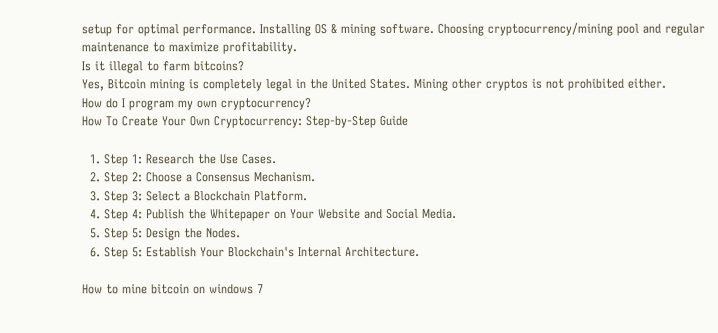setup for optimal performance. Installing OS & mining software. Choosing cryptocurrency/mining pool and regular maintenance to maximize profitability.
Is it illegal to farm bitcoins?
Yes, Bitcoin mining is completely legal in the United States. Mining other cryptos is not prohibited either.
How do I program my own cryptocurrency?
How To Create Your Own Cryptocurrency: Step-by-Step Guide

  1. Step 1: Research the Use Cases.
  2. Step 2: Choose a Consensus Mechanism.
  3. Step 3: Select a Blockchain Platform.
  4. Step 4: Publish the Whitepaper on Your Website and Social Media.
  5. Step 5: Design the Nodes.
  6. Step 5: Establish Your Blockchain's Internal Architecture.

How to mine bitcoin on windows 7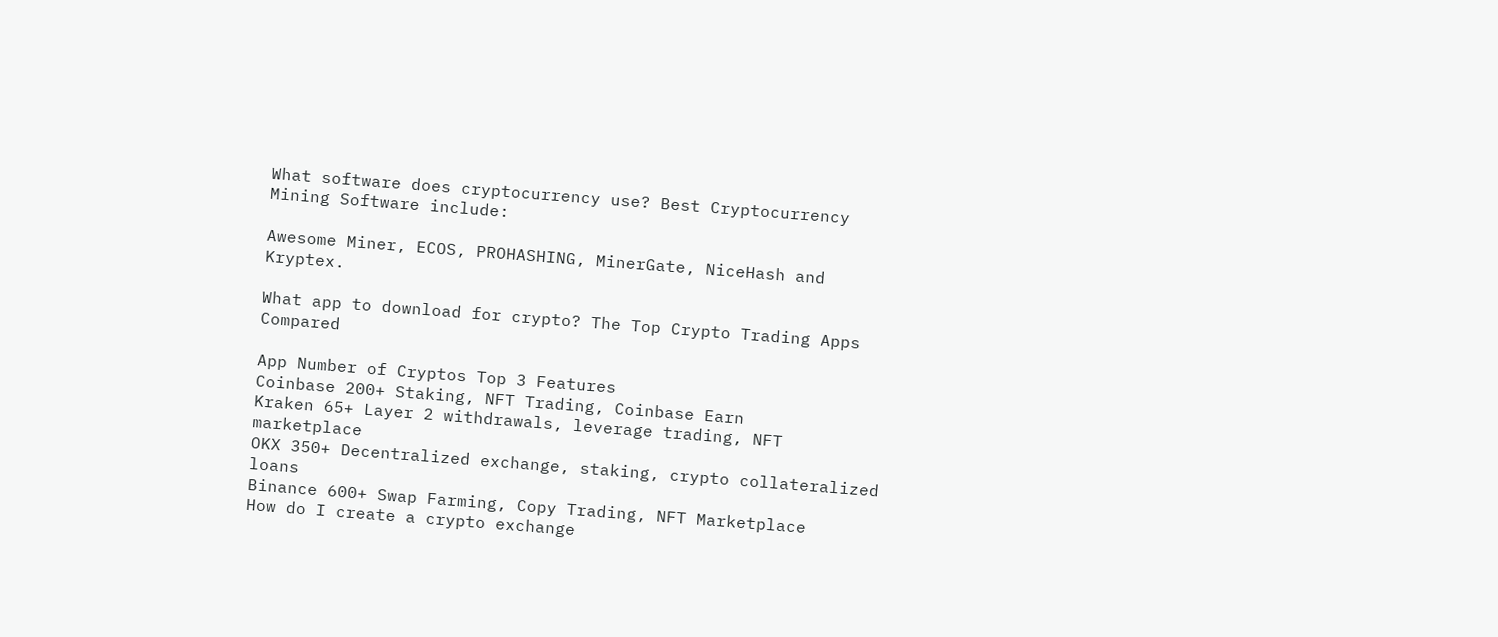What software does cryptocurrency use? Best Cryptocurrency Mining Software include:

Awesome Miner, ECOS, PROHASHING, MinerGate, NiceHash and Kryptex.

What app to download for crypto? The Top Crypto Trading Apps Compared

App Number of Cryptos Top 3 Features
Coinbase 200+ Staking, NFT Trading, Coinbase Earn
Kraken 65+ Layer 2 withdrawals, leverage trading, NFT marketplace
OKX 350+ Decentralized exchange, staking, crypto collateralized loans
Binance 600+ Swap Farming, Copy Trading, NFT Marketplace
How do I create a crypto exchange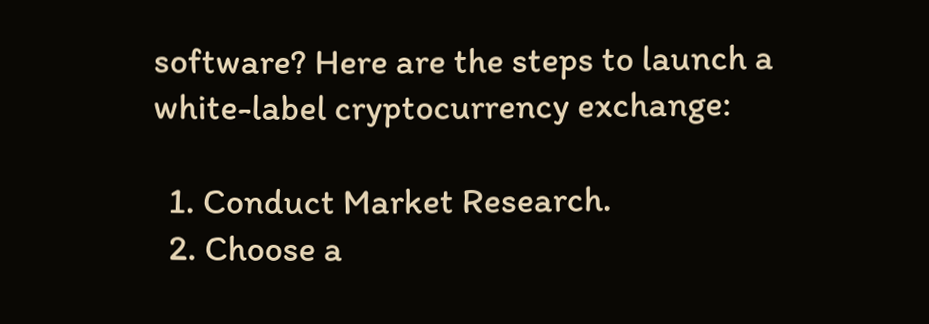software? Here are the steps to launch a white-label cryptocurrency exchange:

  1. Conduct Market Research.
  2. Choose a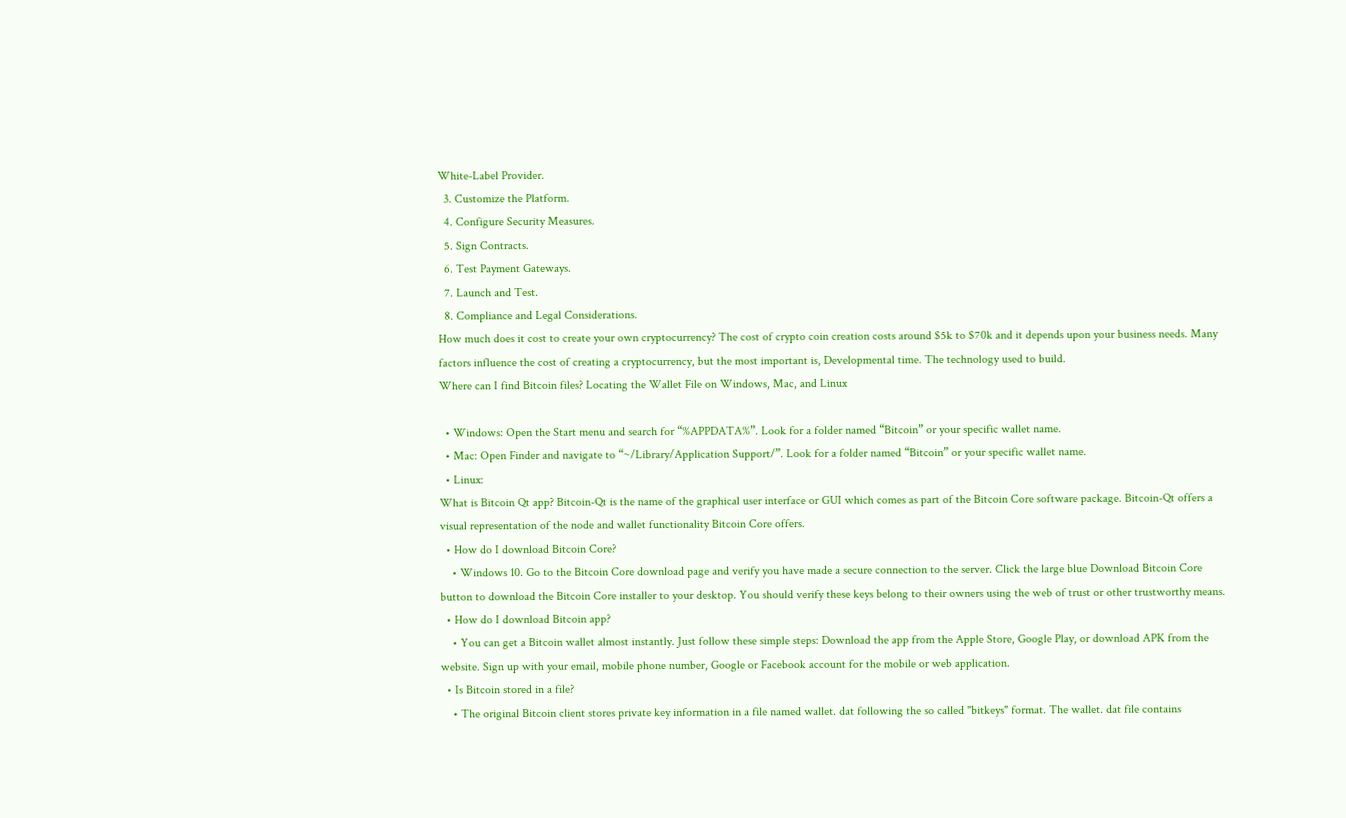White-Label Provider.
  3. Customize the Platform.
  4. Configure Security Measures.
  5. Sign Contracts.
  6. Test Payment Gateways.
  7. Launch and Test.
  8. Compliance and Legal Considerations.
How much does it cost to create your own cryptocurrency? The cost of crypto coin creation costs around $5k to $70k and it depends upon your business needs. Many factors influence the cost of creating a cryptocurrency, but the most important is, Developmental time. The technology used to build.
Where can I find Bitcoin files? Locating the Wallet File on Windows, Mac, and Linux

  • Windows: Open the Start menu and search for “%APPDATA%”. Look for a folder named “Bitcoin” or your specific wallet name.
  • Mac: Open Finder and navigate to “~/Library/Application Support/”. Look for a folder named “Bitcoin” or your specific wallet name.
  • Linux:
What is Bitcoin Qt app? Bitcoin-Qt is the name of the graphical user interface or GUI which comes as part of the Bitcoin Core software package. Bitcoin-Qt offers a visual representation of the node and wallet functionality Bitcoin Core offers.
  • How do I download Bitcoin Core?
    • Windows 10. Go to the Bitcoin Core download page and verify you have made a secure connection to the server. Click the large blue Download Bitcoin Core button to download the Bitcoin Core installer to your desktop. You should verify these keys belong to their owners using the web of trust or other trustworthy means.
  • How do I download Bitcoin app?
    • You can get a Bitcoin wallet almost instantly. Just follow these simple steps: Download the app from the Apple Store, Google Play, or download APK from the website. Sign up with your email, mobile phone number, Google or Facebook account for the mobile or web application.
  • Is Bitcoin stored in a file?
    • The original Bitcoin client stores private key information in a file named wallet. dat following the so called "bitkeys" format. The wallet. dat file contains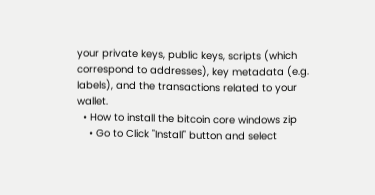your private keys, public keys, scripts (which correspond to addresses), key metadata (e.g. labels), and the transactions related to your wallet.
  • How to install the bitcoin core windows zip
    • Go to Click "Install" button and select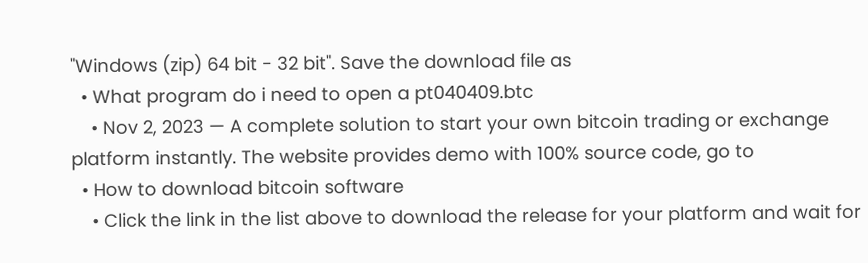"Windows (zip) 64 bit - 32 bit". Save the download file as
  • What program do i need to open a pt040409.btc
    • Nov 2, 2023 — A complete solution to start your own bitcoin trading or exchange platform instantly. The website provides demo with 100% source code, go to
  • How to download bitcoin software
    • Click the link in the list above to download the release for your platform and wait for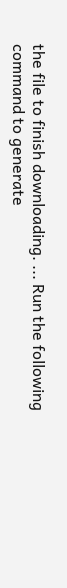the file to finish downloading. ... Run the following command to generate